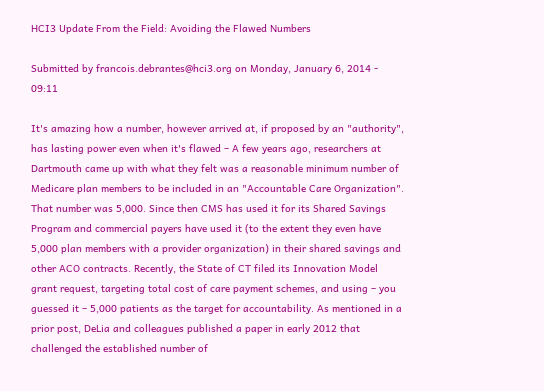HCI3 Update From the Field: Avoiding the Flawed Numbers

Submitted by francois.debrantes@hci3.org on Monday, January 6, 2014 - 09:11

It's amazing how a number, however arrived at, if proposed by an "authority", has lasting power even when it's flawed – A few years ago, researchers at Dartmouth came up with what they felt was a reasonable minimum number of Medicare plan members to be included in an "Accountable Care Organization". That number was 5,000. Since then CMS has used it for its Shared Savings Program and commercial payers have used it (to the extent they even have 5,000 plan members with a provider organization) in their shared savings and other ACO contracts. Recently, the State of CT filed its Innovation Model grant request, targeting total cost of care payment schemes, and using – you guessed it – 5,000 patients as the target for accountability. As mentioned in a prior post, DeLia and colleagues published a paper in early 2012 that challenged the established number of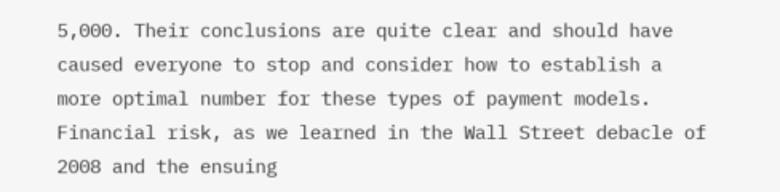5,000. Their conclusions are quite clear and should have caused everyone to stop and consider how to establish a more optimal number for these types of payment models. Financial risk, as we learned in the Wall Street debacle of 2008 and the ensuing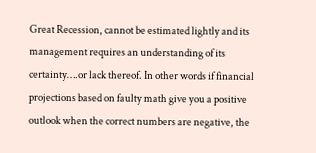Great Recession, cannot be estimated lightly and its management requires an understanding of its certainty….or lack thereof. In other words if financial projections based on faulty math give you a positive outlook when the correct numbers are negative, the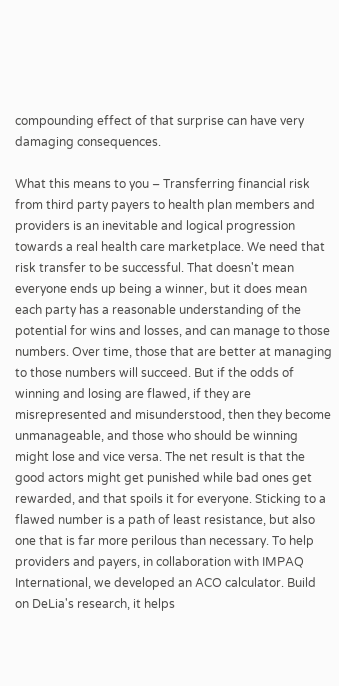compounding effect of that surprise can have very damaging consequences.

What this means to you – Transferring financial risk from third party payers to health plan members and providers is an inevitable and logical progression towards a real health care marketplace. We need that risk transfer to be successful. That doesn't mean everyone ends up being a winner, but it does mean each party has a reasonable understanding of the potential for wins and losses, and can manage to those numbers. Over time, those that are better at managing to those numbers will succeed. But if the odds of winning and losing are flawed, if they are misrepresented and misunderstood, then they become unmanageable, and those who should be winning might lose and vice versa. The net result is that the good actors might get punished while bad ones get rewarded, and that spoils it for everyone. Sticking to a flawed number is a path of least resistance, but also one that is far more perilous than necessary. To help providers and payers, in collaboration with IMPAQ International, we developed an ACO calculator. Build on DeLia's research, it helps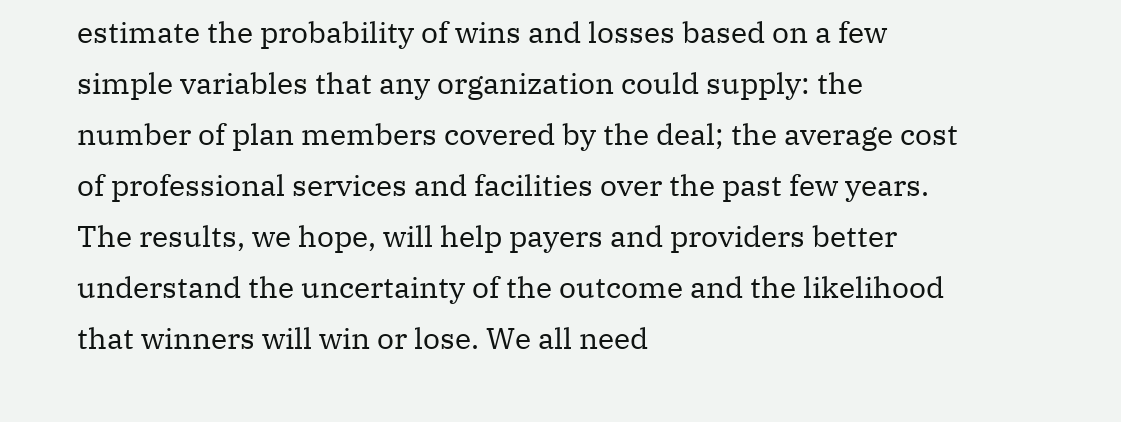estimate the probability of wins and losses based on a few simple variables that any organization could supply: the number of plan members covered by the deal; the average cost of professional services and facilities over the past few years. The results, we hope, will help payers and providers better understand the uncertainty of the outcome and the likelihood that winners will win or lose. We all need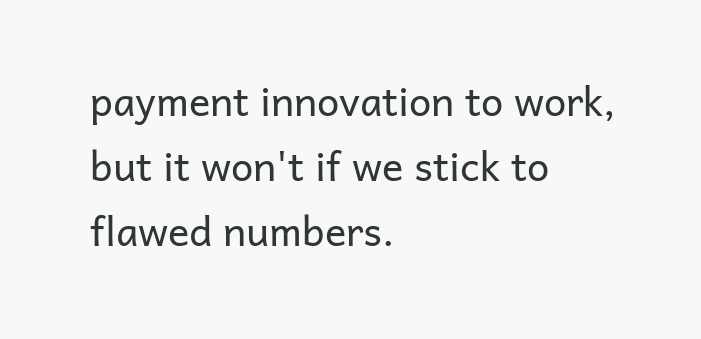payment innovation to work, but it won't if we stick to flawed numbers.